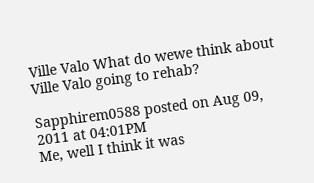Ville Valo What do wewe think about Ville Valo going to rehab?

Sapphirem0588 posted on Aug 09, 2011 at 04:01PM
Me, well I think it was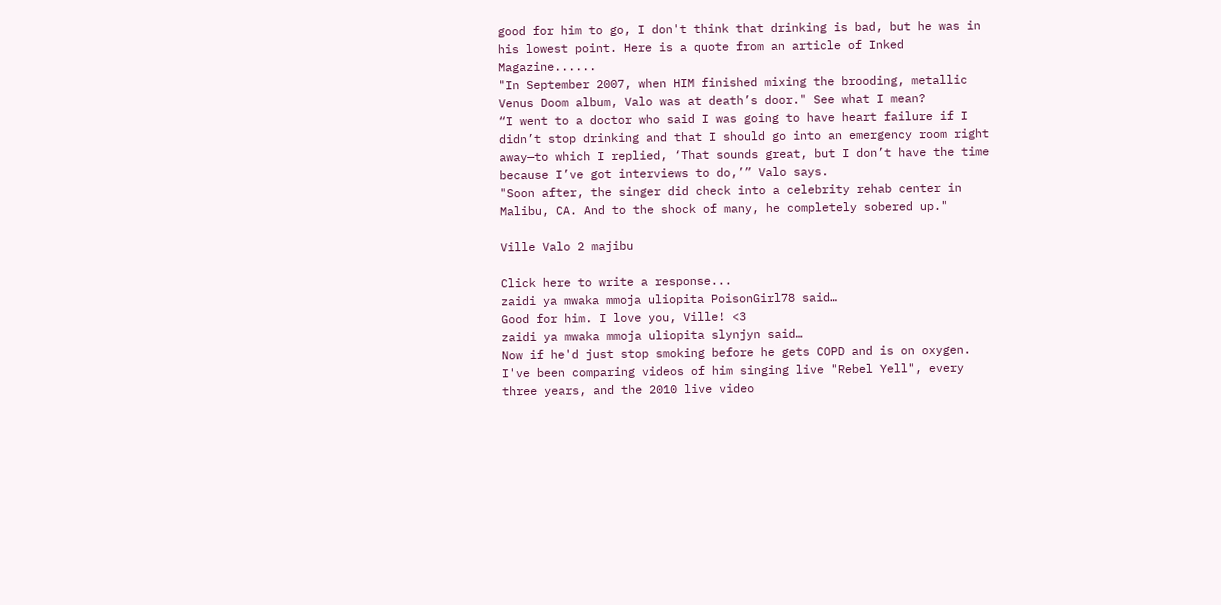good for him to go, I don't think that drinking is bad, but he was in his lowest point. Here is a quote from an article of Inked Magazine......
"In September 2007, when HIM finished mixing the brooding, metallic Venus Doom album, Valo was at death’s door." See what I mean?
“I went to a doctor who said I was going to have heart failure if I didn’t stop drinking and that I should go into an emergency room right away—to which I replied, ‘That sounds great, but I don’t have the time because I’ve got interviews to do,’” Valo says.
"Soon after, the singer did check into a celebrity rehab center in Malibu, CA. And to the shock of many, he completely sobered up."

Ville Valo 2 majibu

Click here to write a response...
zaidi ya mwaka mmoja uliopita PoisonGirl78 said…
Good for him. I love you, Ville! <3
zaidi ya mwaka mmoja uliopita slynjyn said…
Now if he'd just stop smoking before he gets COPD and is on oxygen. I've been comparing videos of him singing live "Rebel Yell", every three years, and the 2010 live video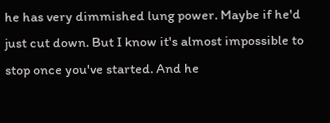he has very dimmished lung power. Maybe if he'd just cut down. But I know it's almost impossible to stop once you've started. And he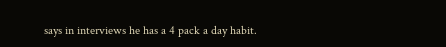says in interviews he has a 4 pack a day habit.